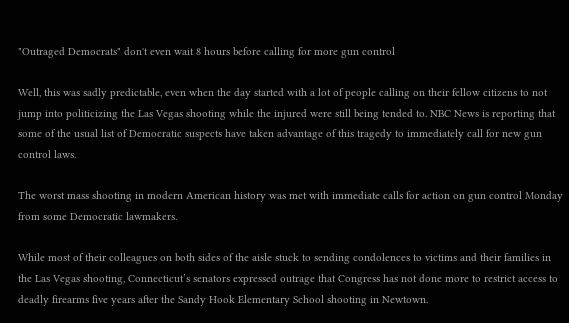"Outraged Democrats" don't even wait 8 hours before calling for more gun control

Well, this was sadly predictable, even when the day started with a lot of people calling on their fellow citizens to not jump into politicizing the Las Vegas shooting while the injured were still being tended to. NBC News is reporting that some of the usual list of Democratic suspects have taken advantage of this tragedy to immediately call for new gun control laws.

The worst mass shooting in modern American history was met with immediate calls for action on gun control Monday from some Democratic lawmakers.

While most of their colleagues on both sides of the aisle stuck to sending condolences to victims and their families in the Las Vegas shooting, Connecticut’s senators expressed outrage that Congress has not done more to restrict access to deadly firearms five years after the Sandy Hook Elementary School shooting in Newtown.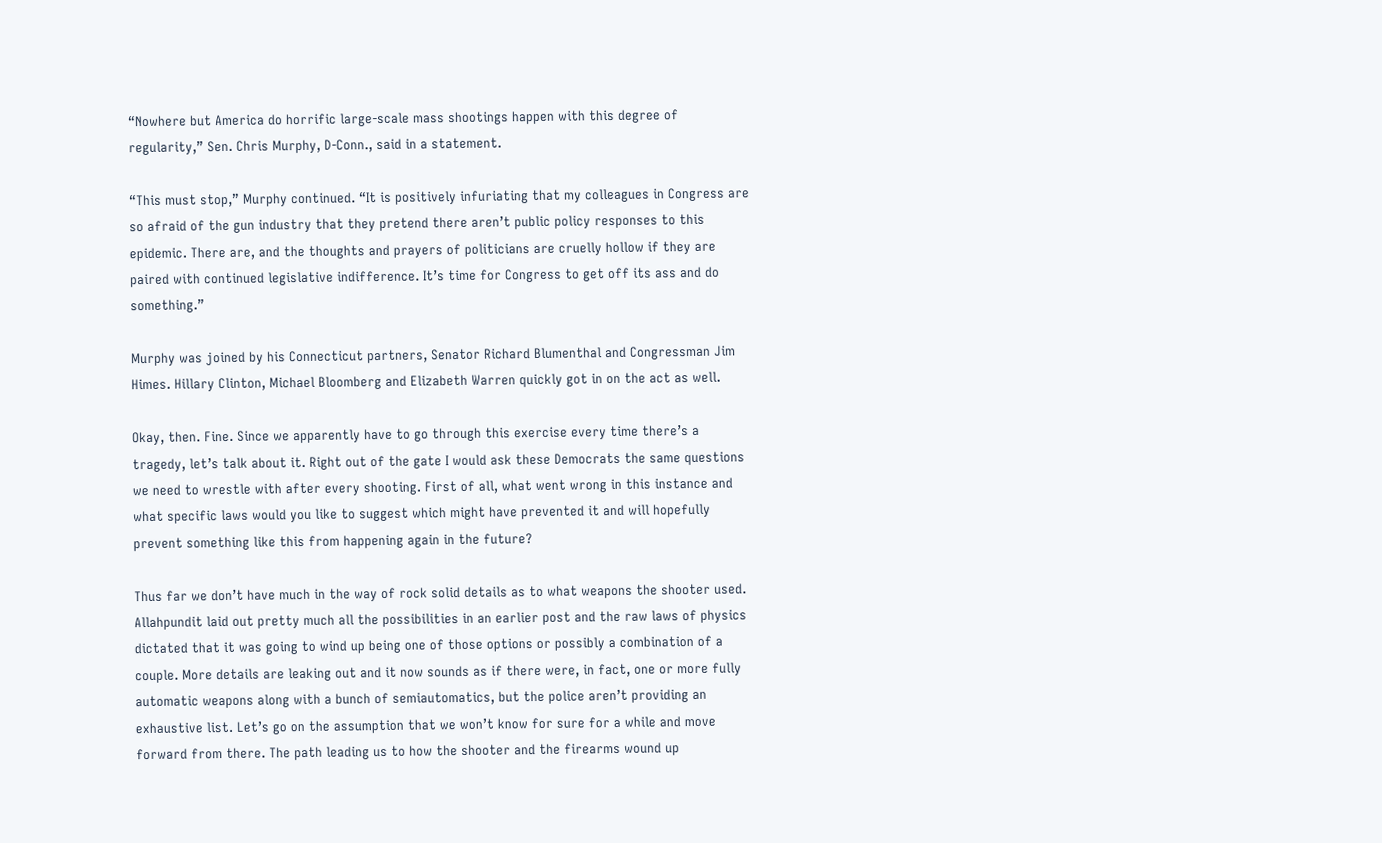“Nowhere but America do horrific large-scale mass shootings happen with this degree of regularity,” Sen. Chris Murphy, D-Conn., said in a statement.

“This must stop,” Murphy continued. “It is positively infuriating that my colleagues in Congress are so afraid of the gun industry that they pretend there aren’t public policy responses to this epidemic. There are, and the thoughts and prayers of politicians are cruelly hollow if they are paired with continued legislative indifference. It’s time for Congress to get off its ass and do something.”

Murphy was joined by his Connecticut partners, Senator Richard Blumenthal and Congressman Jim Himes. Hillary Clinton, Michael Bloomberg and Elizabeth Warren quickly got in on the act as well.

Okay, then. Fine. Since we apparently have to go through this exercise every time there’s a tragedy, let’s talk about it. Right out of the gate I would ask these Democrats the same questions we need to wrestle with after every shooting. First of all, what went wrong in this instance and what specific laws would you like to suggest which might have prevented it and will hopefully prevent something like this from happening again in the future?

Thus far we don’t have much in the way of rock solid details as to what weapons the shooter used. Allahpundit laid out pretty much all the possibilities in an earlier post and the raw laws of physics dictated that it was going to wind up being one of those options or possibly a combination of a couple. More details are leaking out and it now sounds as if there were, in fact, one or more fully automatic weapons along with a bunch of semiautomatics, but the police aren’t providing an exhaustive list. Let’s go on the assumption that we won’t know for sure for a while and move forward from there. The path leading us to how the shooter and the firearms wound up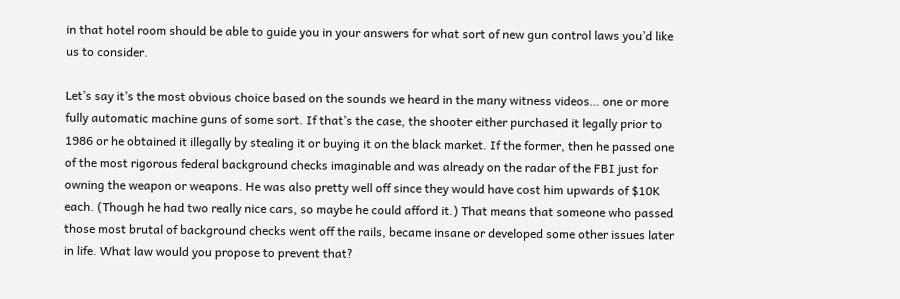in that hotel room should be able to guide you in your answers for what sort of new gun control laws you’d like us to consider.

Let’s say it’s the most obvious choice based on the sounds we heard in the many witness videos… one or more fully automatic machine guns of some sort. If that’s the case, the shooter either purchased it legally prior to 1986 or he obtained it illegally by stealing it or buying it on the black market. If the former, then he passed one of the most rigorous federal background checks imaginable and was already on the radar of the FBI just for owning the weapon or weapons. He was also pretty well off since they would have cost him upwards of $10K each. (Though he had two really nice cars, so maybe he could afford it.) That means that someone who passed those most brutal of background checks went off the rails, became insane or developed some other issues later in life. What law would you propose to prevent that?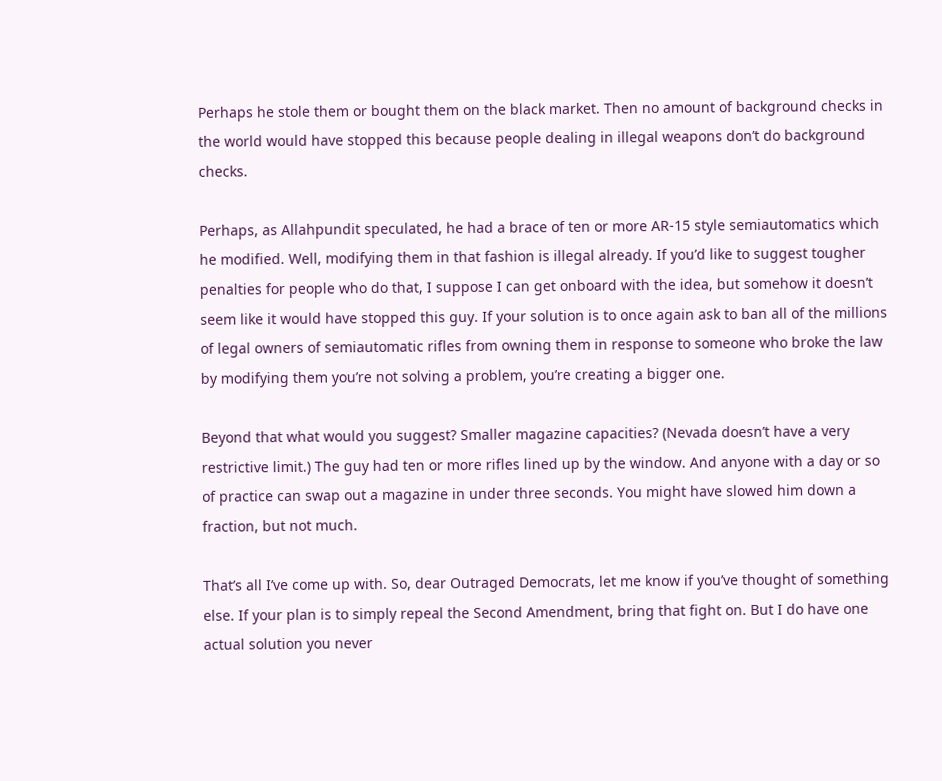Perhaps he stole them or bought them on the black market. Then no amount of background checks in the world would have stopped this because people dealing in illegal weapons don’t do background checks.

Perhaps, as Allahpundit speculated, he had a brace of ten or more AR-15 style semiautomatics which he modified. Well, modifying them in that fashion is illegal already. If you’d like to suggest tougher penalties for people who do that, I suppose I can get onboard with the idea, but somehow it doesn’t seem like it would have stopped this guy. If your solution is to once again ask to ban all of the millions of legal owners of semiautomatic rifles from owning them in response to someone who broke the law by modifying them you’re not solving a problem, you’re creating a bigger one.

Beyond that what would you suggest? Smaller magazine capacities? (Nevada doesn’t have a very restrictive limit.) The guy had ten or more rifles lined up by the window. And anyone with a day or so of practice can swap out a magazine in under three seconds. You might have slowed him down a fraction, but not much.

That’s all I’ve come up with. So, dear Outraged Democrats, let me know if you’ve thought of something else. If your plan is to simply repeal the Second Amendment, bring that fight on. But I do have one actual solution you never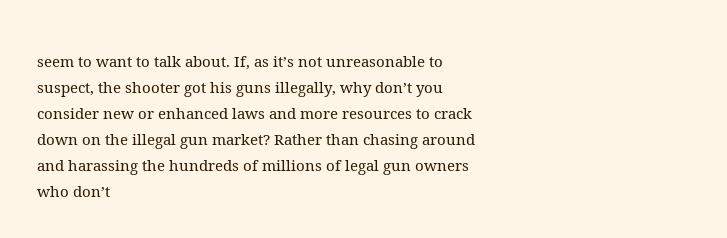seem to want to talk about. If, as it’s not unreasonable to suspect, the shooter got his guns illegally, why don’t you consider new or enhanced laws and more resources to crack down on the illegal gun market? Rather than chasing around and harassing the hundreds of millions of legal gun owners who don’t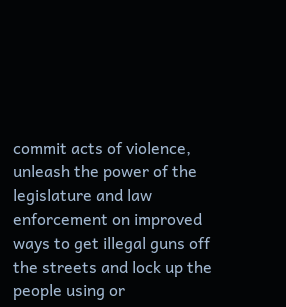commit acts of violence, unleash the power of the legislature and law enforcement on improved ways to get illegal guns off the streets and lock up the people using or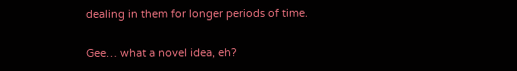dealing in them for longer periods of time.

Gee… what a novel idea, eh?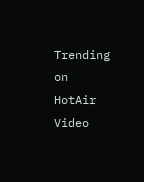Trending on HotAir Video